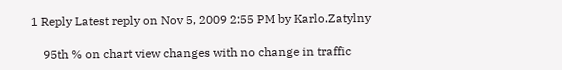1 Reply Latest reply on Nov 5, 2009 2:55 PM by Karlo.Zatylny

    95th % on chart view changes with no change in traffic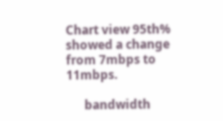Chart view 95th% showed a change from 7mbps to 11mbps.

      bandwidth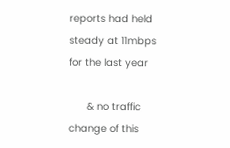reports had held steady at 11mbps for the last year

      & no traffic change of this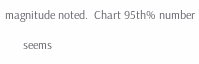magnitude noted.  Chart 95th% number

      seems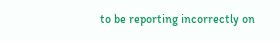to be reporting incorrectly on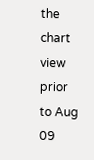the chart view prior to Aug 09